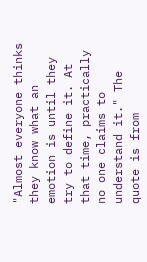"Almost everyone thinks they know what an emotion is until they try to define it. At that time, practically no one claims to understand it." The quote is from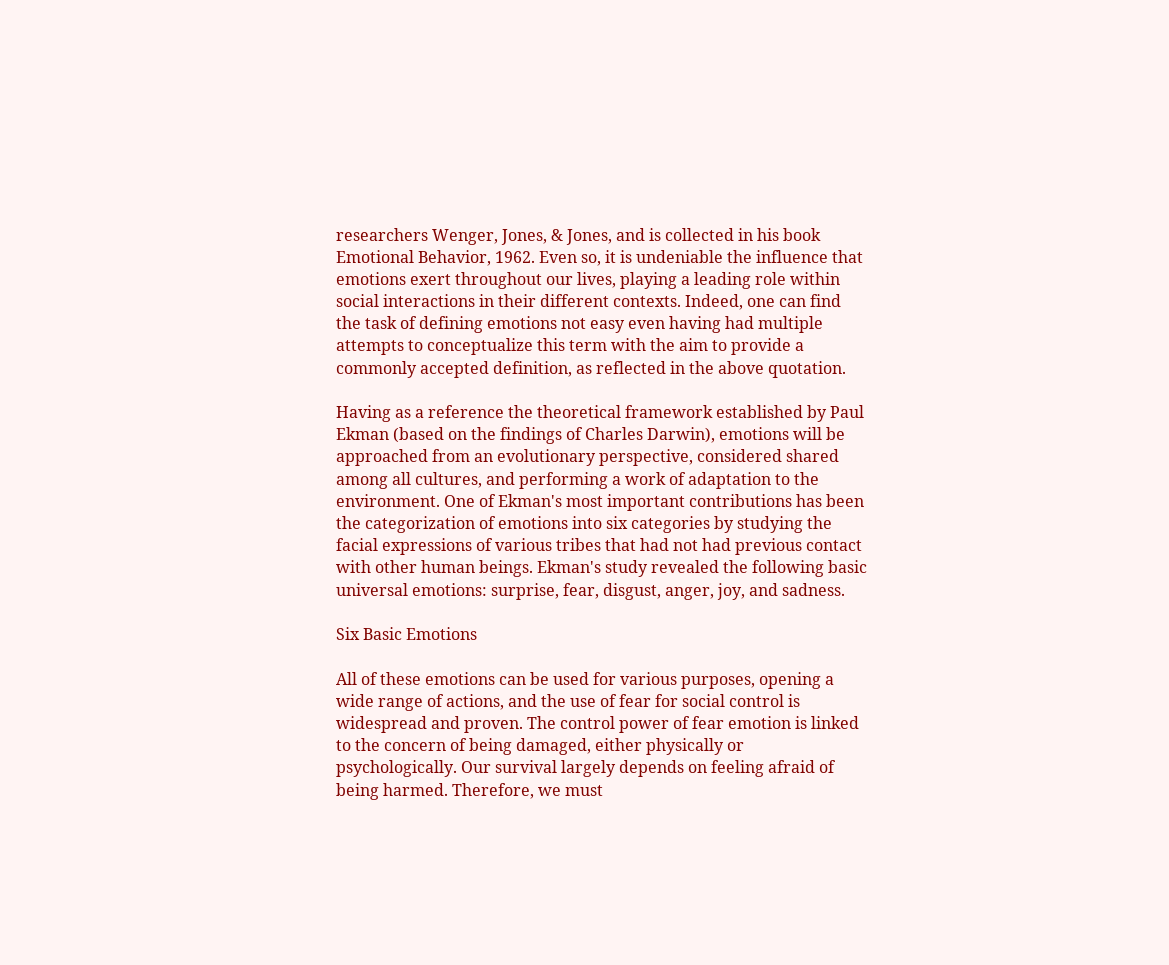researchers Wenger, Jones, & Jones, and is collected in his book Emotional Behavior, 1962. Even so, it is undeniable the influence that emotions exert throughout our lives, playing a leading role within social interactions in their different contexts. Indeed, one can find the task of defining emotions not easy even having had multiple attempts to conceptualize this term with the aim to provide a commonly accepted definition, as reflected in the above quotation.

Having as a reference the theoretical framework established by Paul Ekman (based on the findings of Charles Darwin), emotions will be approached from an evolutionary perspective, considered shared among all cultures, and performing a work of adaptation to the environment. One of Ekman's most important contributions has been the categorization of emotions into six categories by studying the facial expressions of various tribes that had not had previous contact with other human beings. Ekman's study revealed the following basic universal emotions: surprise, fear, disgust, anger, joy, and sadness.

Six Basic Emotions

All of these emotions can be used for various purposes, opening a wide range of actions, and the use of fear for social control is widespread and proven. The control power of fear emotion is linked to the concern of being damaged, either physically or psychologically. Our survival largely depends on feeling afraid of being harmed. Therefore, we must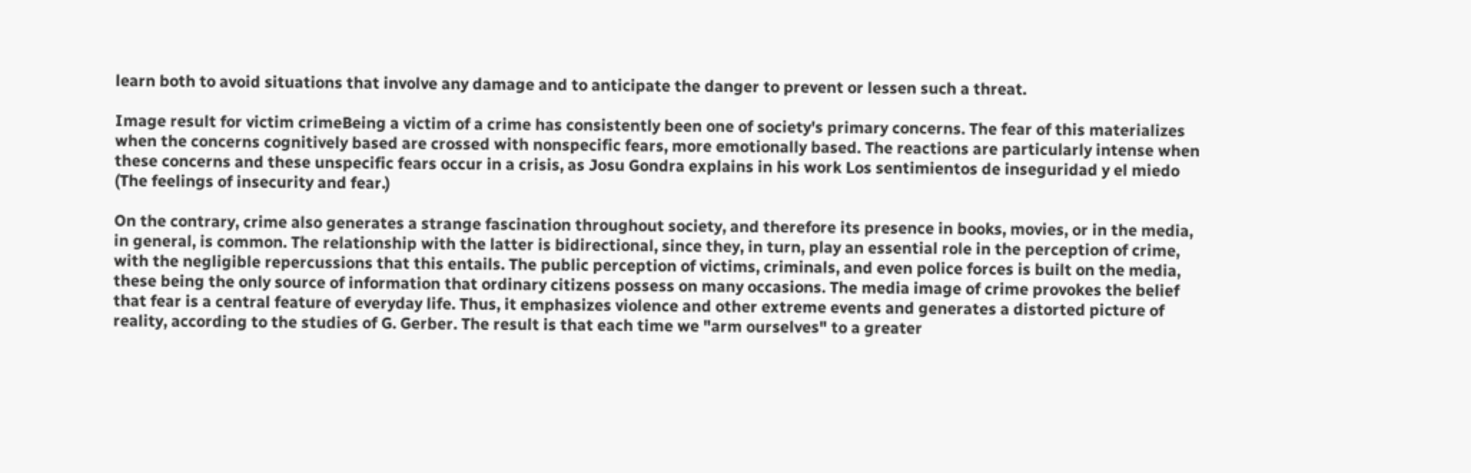learn both to avoid situations that involve any damage and to anticipate the danger to prevent or lessen such a threat.

Image result for victim crimeBeing a victim of a crime has consistently been one of society's primary concerns. The fear of this materializes when the concerns cognitively based are crossed with nonspecific fears, more emotionally based. The reactions are particularly intense when these concerns and these unspecific fears occur in a crisis, as Josu Gondra explains in his work Los sentimientos de inseguridad y el miedo (The feelings of insecurity and fear.)

On the contrary, crime also generates a strange fascination throughout society, and therefore its presence in books, movies, or in the media, in general, is common. The relationship with the latter is bidirectional, since they, in turn, play an essential role in the perception of crime, with the negligible repercussions that this entails. The public perception of victims, criminals, and even police forces is built on the media, these being the only source of information that ordinary citizens possess on many occasions. The media image of crime provokes the belief that fear is a central feature of everyday life. Thus, it emphasizes violence and other extreme events and generates a distorted picture of reality, according to the studies of G. Gerber. The result is that each time we "arm ourselves" to a greater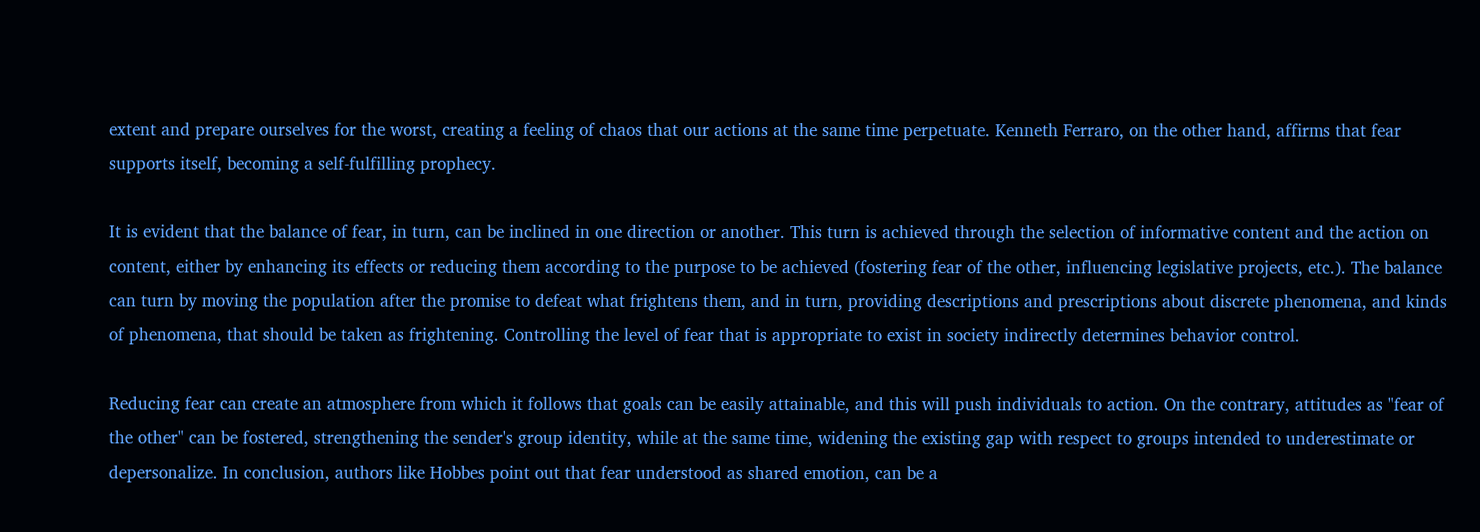extent and prepare ourselves for the worst, creating a feeling of chaos that our actions at the same time perpetuate. Kenneth Ferraro, on the other hand, affirms that fear supports itself, becoming a self-fulfilling prophecy.

It is evident that the balance of fear, in turn, can be inclined in one direction or another. This turn is achieved through the selection of informative content and the action on content, either by enhancing its effects or reducing them according to the purpose to be achieved (fostering fear of the other, influencing legislative projects, etc.). The balance can turn by moving the population after the promise to defeat what frightens them, and in turn, providing descriptions and prescriptions about discrete phenomena, and kinds of phenomena, that should be taken as frightening. Controlling the level of fear that is appropriate to exist in society indirectly determines behavior control.

Reducing fear can create an atmosphere from which it follows that goals can be easily attainable, and this will push individuals to action. On the contrary, attitudes as "fear of the other" can be fostered, strengthening the sender's group identity, while at the same time, widening the existing gap with respect to groups intended to underestimate or depersonalize. In conclusion, authors like Hobbes point out that fear understood as shared emotion, can be a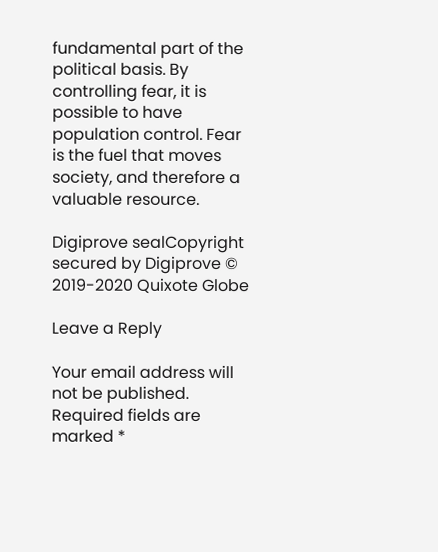fundamental part of the political basis. By controlling fear, it is possible to have population control. Fear is the fuel that moves society, and therefore a valuable resource.

Digiprove sealCopyright secured by Digiprove © 2019-2020 Quixote Globe

Leave a Reply

Your email address will not be published. Required fields are marked *